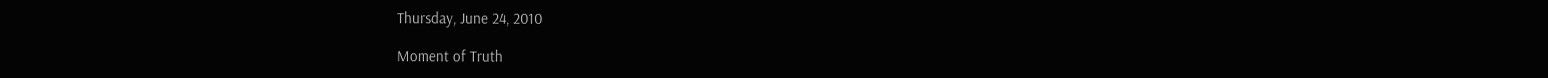Thursday, June 24, 2010

Moment of Truth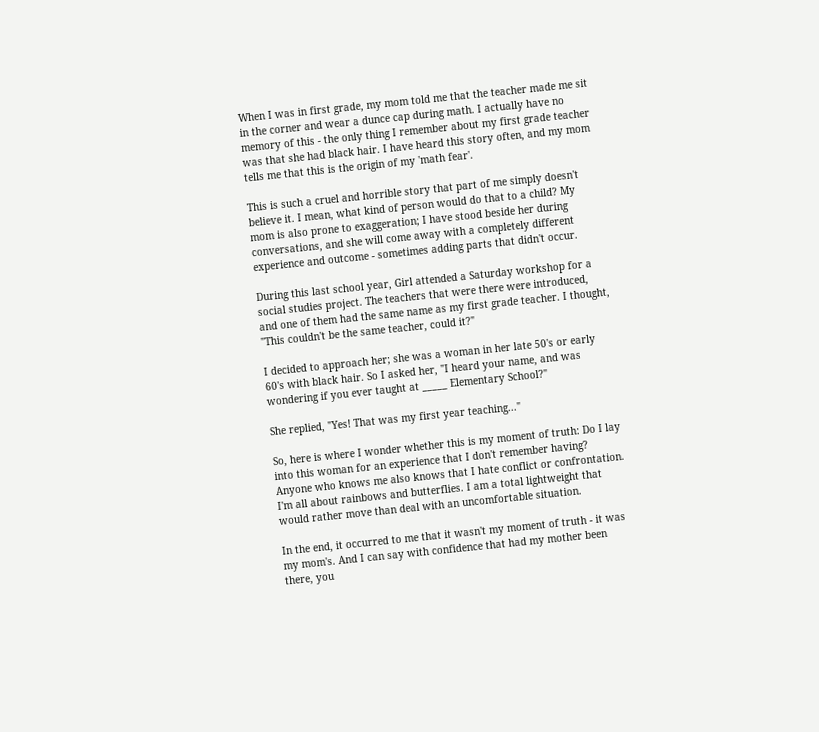When I was in first grade, my mom told me that the teacher made me sit in the corner and wear a dunce cap during math. I actually have no memory of this - the only thing I remember about my first grade teacher was that she had black hair. I have heard this story often, and my mom tells me that this is the origin of my 'math fear'.

This is such a cruel and horrible story that part of me simply doesn't believe it. I mean, what kind of person would do that to a child? My mom is also prone to exaggeration; I have stood beside her during conversations, and she will come away with a completely different experience and outcome - sometimes adding parts that didn't occur.

During this last school year, Girl attended a Saturday workshop for a social studies project. The teachers that were there were introduced, and one of them had the same name as my first grade teacher. I thought, "This couldn't be the same teacher, could it?"

I decided to approach her; she was a woman in her late 50's or early 60's with black hair. So I asked her, "I heard your name, and was wondering if you ever taught at _____ Elementary School?"

She replied, "Yes! That was my first year teaching..."

So, here is where I wonder whether this is my moment of truth: Do I lay into this woman for an experience that I don't remember having? Anyone who knows me also knows that I hate conflict or confrontation. I'm all about rainbows and butterflies. I am a total lightweight that would rather move than deal with an uncomfortable situation.

In the end, it occurred to me that it wasn't my moment of truth - it was my mom's. And I can say with confidence that had my mother been there, you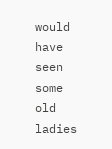would have seen some old ladies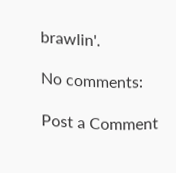brawlin'.

No comments:

Post a Comment